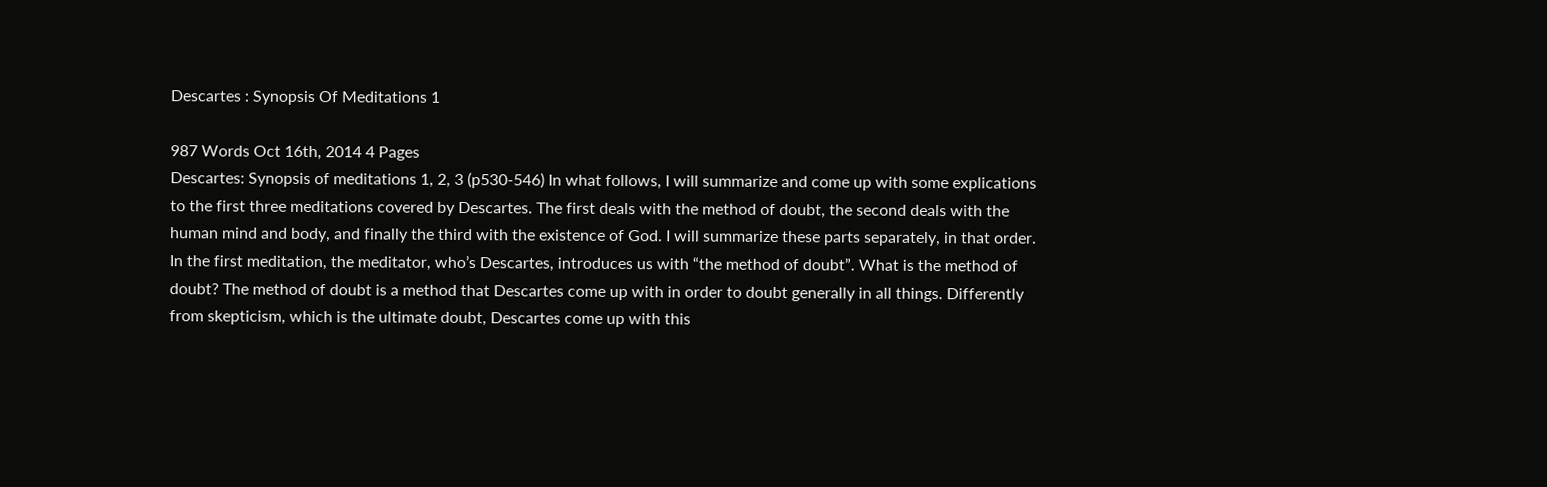Descartes : Synopsis Of Meditations 1

987 Words Oct 16th, 2014 4 Pages
Descartes: Synopsis of meditations 1, 2, 3 (p530-546) In what follows, I will summarize and come up with some explications to the first three meditations covered by Descartes. The first deals with the method of doubt, the second deals with the human mind and body, and finally the third with the existence of God. I will summarize these parts separately, in that order. In the first meditation, the meditator, who’s Descartes, introduces us with “the method of doubt”. What is the method of doubt? The method of doubt is a method that Descartes come up with in order to doubt generally in all things. Differently from skepticism, which is the ultimate doubt, Descartes come up with this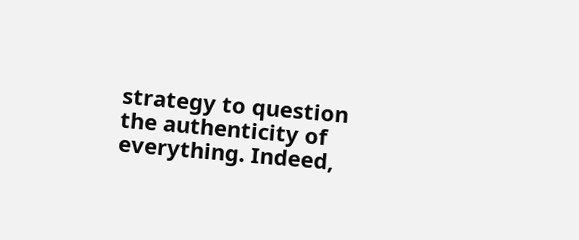strategy to question the authenticity of everything. Indeed,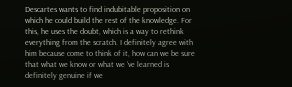Descartes wants to find indubitable proposition on which he could build the rest of the knowledge. For this, he uses the doubt, which is a way to rethink everything from the scratch. I definitely agree with him because come to think of it, how can we be sure that what we know or what we ‘ve learned is definitely genuine if we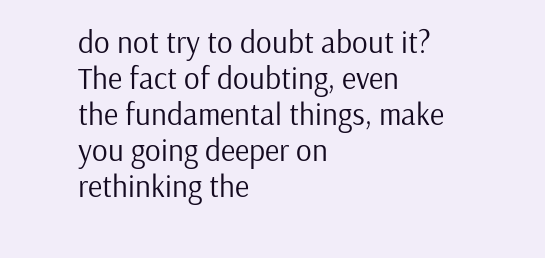do not try to doubt about it? The fact of doubting, even the fundamental things, make you going deeper on rethinking the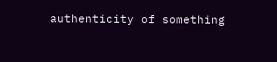authenticity of something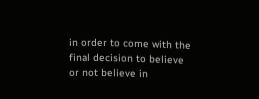in order to come with the final decision to believe or not believe in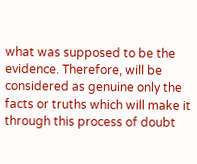what was supposed to be the evidence. Therefore, will be considered as genuine only the facts or truths which will make it through this process of doubt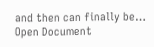and then can finally be…
Open Document